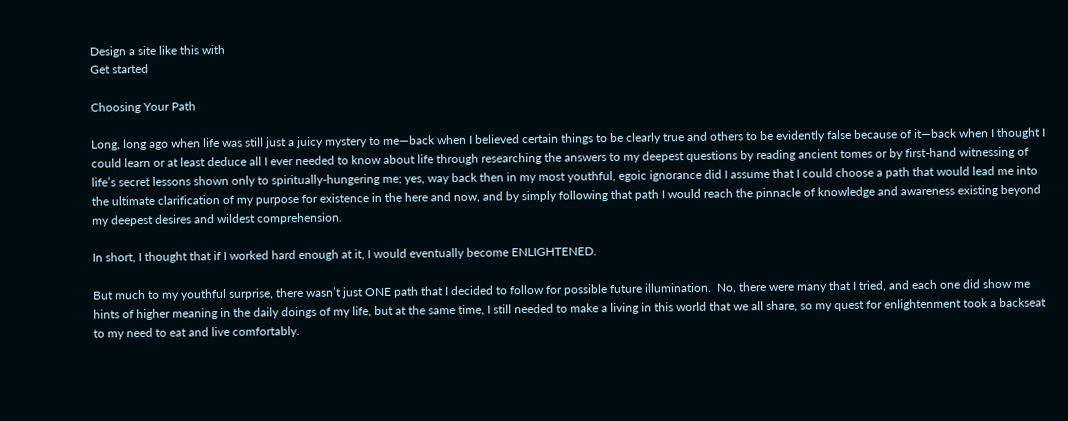Design a site like this with
Get started

Choosing Your Path

Long, long ago when life was still just a juicy mystery to me—back when I believed certain things to be clearly true and others to be evidently false because of it—back when I thought I could learn or at least deduce all I ever needed to know about life through researching the answers to my deepest questions by reading ancient tomes or by first-hand witnessing of life’s secret lessons shown only to spiritually-hungering me; yes, way back then in my most youthful, egoic ignorance did I assume that I could choose a path that would lead me into the ultimate clarification of my purpose for existence in the here and now, and by simply following that path I would reach the pinnacle of knowledge and awareness existing beyond my deepest desires and wildest comprehension.

In short, I thought that if I worked hard enough at it, I would eventually become ENLIGHTENED.

But much to my youthful surprise, there wasn’t just ONE path that I decided to follow for possible future illumination.  No, there were many that I tried, and each one did show me hints of higher meaning in the daily doings of my life, but at the same time, I still needed to make a living in this world that we all share, so my quest for enlightenment took a backseat to my need to eat and live comfortably.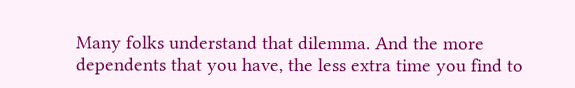Many folks understand that dilemma. And the more dependents that you have, the less extra time you find to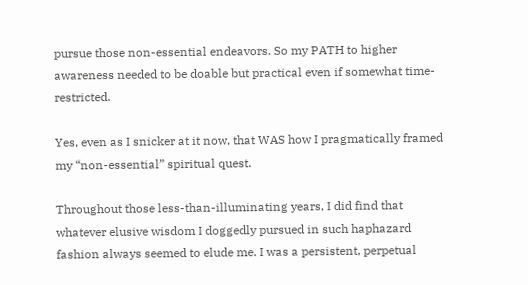pursue those non-essential endeavors. So my PATH to higher awareness needed to be doable but practical even if somewhat time-restricted.

Yes, even as I snicker at it now, that WAS how I pragmatically framed my “non-essential” spiritual quest.

Throughout those less-than-illuminating years, I did find that whatever elusive wisdom I doggedly pursued in such haphazard fashion always seemed to elude me. I was a persistent, perpetual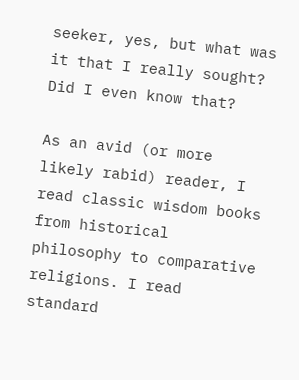seeker, yes, but what was it that I really sought?  Did I even know that?

As an avid (or more likely rabid) reader, I read classic wisdom books from historical philosophy to comparative religions. I read standard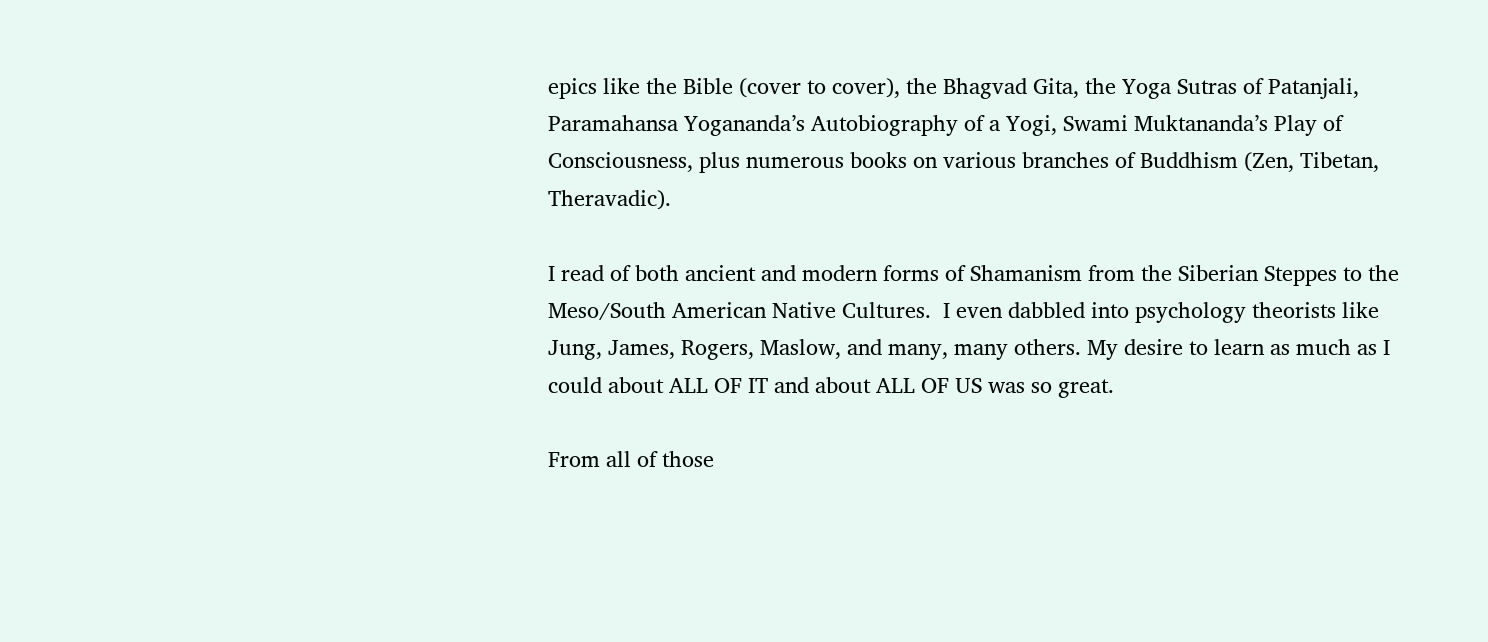epics like the Bible (cover to cover), the Bhagvad Gita, the Yoga Sutras of Patanjali, Paramahansa Yogananda’s Autobiography of a Yogi, Swami Muktananda’s Play of Consciousness, plus numerous books on various branches of Buddhism (Zen, Tibetan, Theravadic).

I read of both ancient and modern forms of Shamanism from the Siberian Steppes to the Meso/South American Native Cultures.  I even dabbled into psychology theorists like Jung, James, Rogers, Maslow, and many, many others. My desire to learn as much as I could about ALL OF IT and about ALL OF US was so great.

From all of those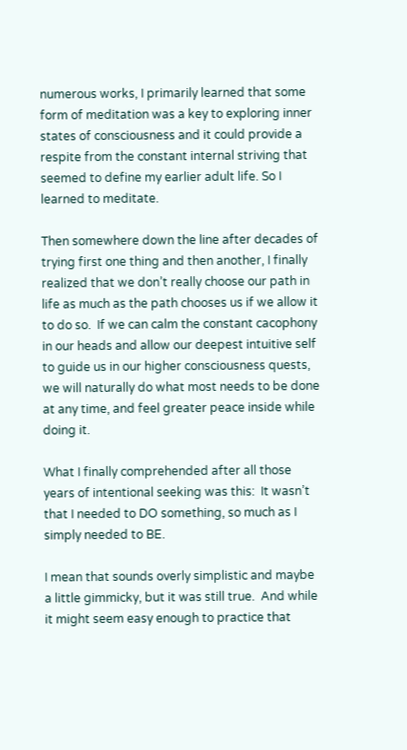numerous works, I primarily learned that some form of meditation was a key to exploring inner states of consciousness and it could provide a respite from the constant internal striving that seemed to define my earlier adult life. So I learned to meditate.

Then somewhere down the line after decades of trying first one thing and then another, I finally realized that we don’t really choose our path in life as much as the path chooses us if we allow it to do so.  If we can calm the constant cacophony in our heads and allow our deepest intuitive self to guide us in our higher consciousness quests, we will naturally do what most needs to be done at any time, and feel greater peace inside while doing it.

What I finally comprehended after all those years of intentional seeking was this:  It wasn’t that I needed to DO something, so much as I simply needed to BE.

I mean that sounds overly simplistic and maybe a little gimmicky, but it was still true.  And while it might seem easy enough to practice that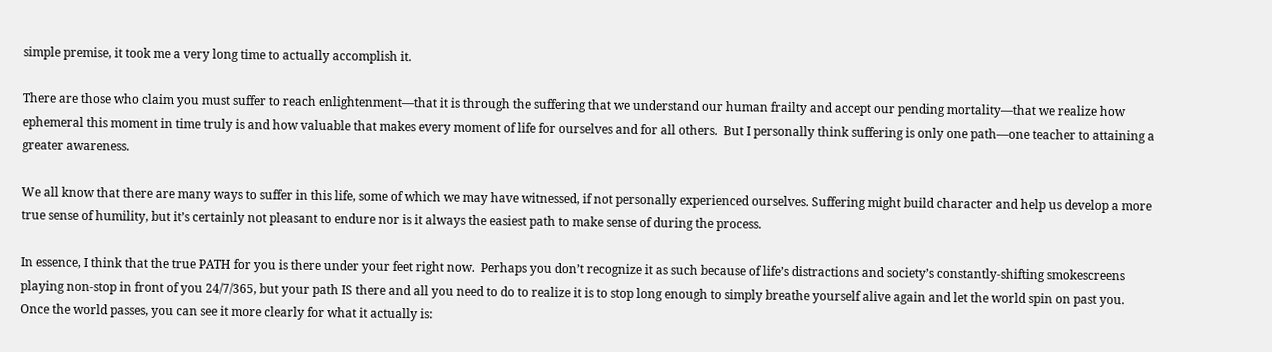simple premise, it took me a very long time to actually accomplish it.

There are those who claim you must suffer to reach enlightenment—that it is through the suffering that we understand our human frailty and accept our pending mortality—that we realize how ephemeral this moment in time truly is and how valuable that makes every moment of life for ourselves and for all others.  But I personally think suffering is only one path—one teacher to attaining a greater awareness.

We all know that there are many ways to suffer in this life, some of which we may have witnessed, if not personally experienced ourselves. Suffering might build character and help us develop a more true sense of humility, but it’s certainly not pleasant to endure nor is it always the easiest path to make sense of during the process.

In essence, I think that the true PATH for you is there under your feet right now.  Perhaps you don’t recognize it as such because of life’s distractions and society’s constantly-shifting smokescreens playing non-stop in front of you 24/7/365, but your path IS there and all you need to do to realize it is to stop long enough to simply breathe yourself alive again and let the world spin on past you. Once the world passes, you can see it more clearly for what it actually is: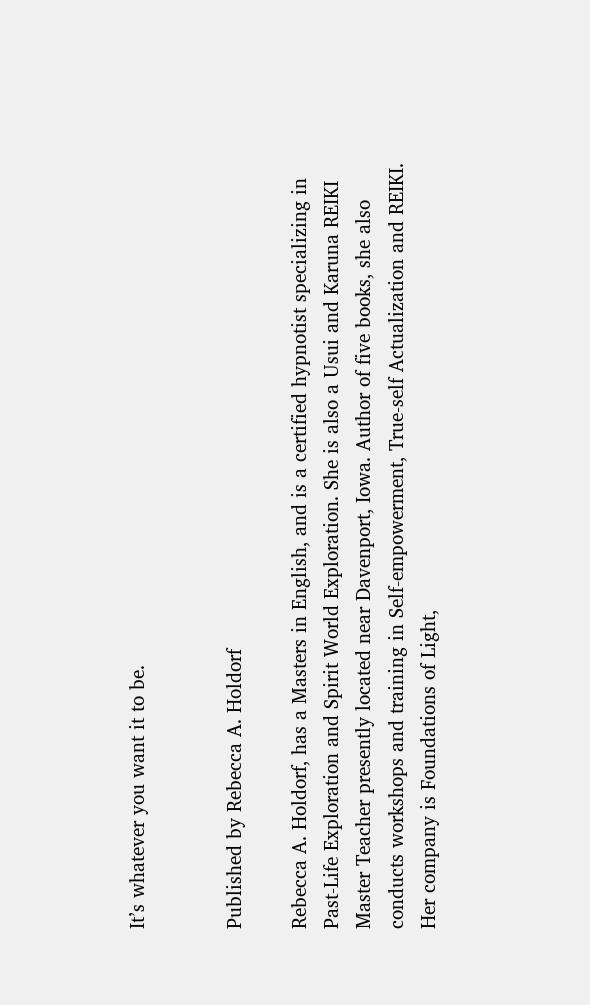It’s whatever you want it to be.


Published by Rebecca A. Holdorf

Rebecca A. Holdorf, has a Masters in English, and is a certified hypnotist specializing in Past-Life Exploration and Spirit World Exploration. She is also a Usui and Karuna REIKI Master Teacher presently located near Davenport, Iowa. Author of five books, she also conducts workshops and training in Self-empowerment, True-self Actualization and REIKI. Her company is Foundations of Light,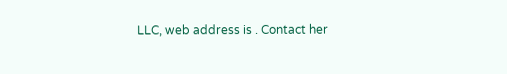LLC, web address is . Contact her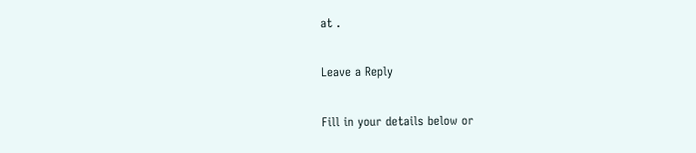at .

Leave a Reply

Fill in your details below or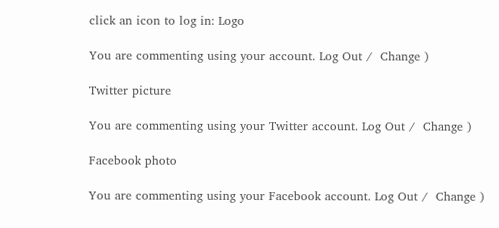click an icon to log in: Logo

You are commenting using your account. Log Out /  Change )

Twitter picture

You are commenting using your Twitter account. Log Out /  Change )

Facebook photo

You are commenting using your Facebook account. Log Out /  Change )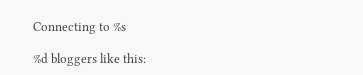Connecting to %s

%d bloggers like this: